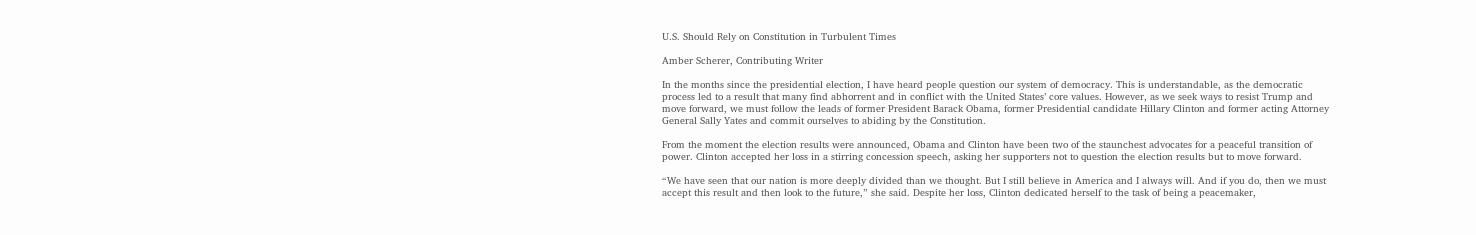U.S. Should Rely on Constitution in Turbulent Times

Amber Scherer, Contributing Writer

In the months since the presidential election, I have heard people question our system of democracy. This is understandable, as the democratic process led to a result that many find abhorrent and in conflict with the United States’ core values. However, as we seek ways to resist Trump and move forward, we must follow the leads of former President Barack Obama, former Presidential candidate Hillary Clinton and former acting Attorney General Sally Yates and commit ourselves to abiding by the Constitution.

From the moment the election results were announced, Obama and Clinton have been two of the staunchest advocates for a peaceful transition of power. Clinton accepted her loss in a stirring concession speech, asking her supporters not to question the election results but to move forward.

“We have seen that our nation is more deeply divided than we thought. But I still believe in America and I always will. And if you do, then we must accept this result and then look to the future,” she said. Despite her loss, Clinton dedicated herself to the task of being a peacemaker,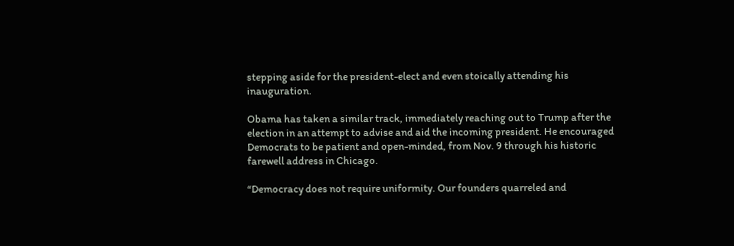stepping aside for the president-elect and even stoically attending his inauguration.

Obama has taken a similar track, immediately reaching out to Trump after the election in an attempt to advise and aid the incoming president. He encouraged Democrats to be patient and open-minded, from Nov. 9 through his historic farewell address in Chicago.

“Democracy does not require uniformity. Our founders quarreled and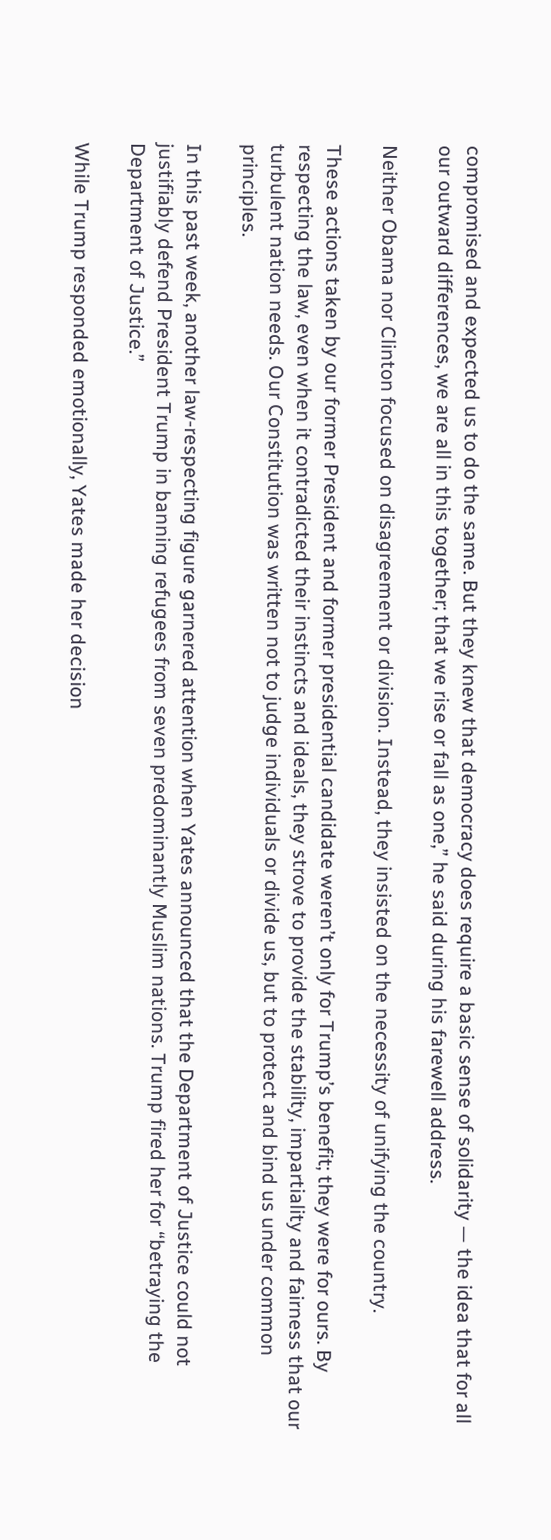compromised and expected us to do the same. But they knew that democracy does require a basic sense of solidarity — the idea that for all our outward differences, we are all in this together; that we rise or fall as one,” he said during his farewell address.

Neither Obama nor Clinton focused on disagreement or division. Instead, they insisted on the necessity of unifying the country.

These actions taken by our former President and former presidential candidate weren’t only for Trump’s benefit; they were for ours. By respecting the law, even when it contradicted their instincts and ideals, they strove to provide the stability, impartiality and fairness that our turbulent nation needs. Our Constitution was written not to judge individuals or divide us, but to protect and bind us under common principles.

In this past week, another law-respecting figure garnered attention when Yates announced that the Department of Justice could not justifiably defend President Trump in banning refugees from seven predominantly Muslim nations. Trump fired her for “betraying the Department of Justice.”

While Trump responded emotionally, Yates made her decision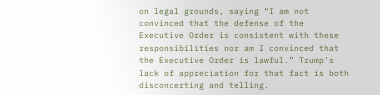on legal grounds, saying “I am not convinced that the defense of the Executive Order is consistent with these responsibilities nor am I convinced that the Executive Order is lawful.” Trump’s lack of appreciation for that fact is both disconcerting and telling.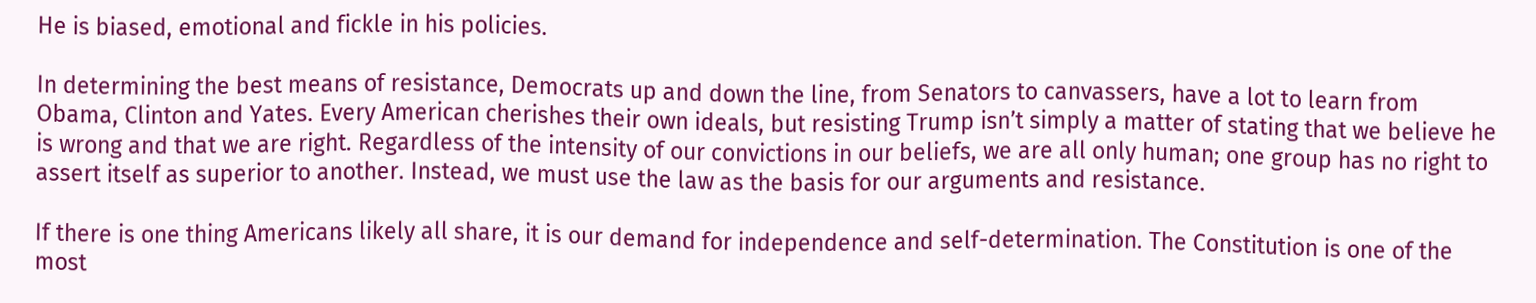He is biased, emotional and fickle in his policies.

In determining the best means of resistance, Democrats up and down the line, from Senators to canvassers, have a lot to learn from Obama, Clinton and Yates. Every American cherishes their own ideals, but resisting Trump isn’t simply a matter of stating that we believe he is wrong and that we are right. Regardless of the intensity of our convictions in our beliefs, we are all only human; one group has no right to assert itself as superior to another. Instead, we must use the law as the basis for our arguments and resistance.

If there is one thing Americans likely all share, it is our demand for independence and self-determination. The Constitution is one of the most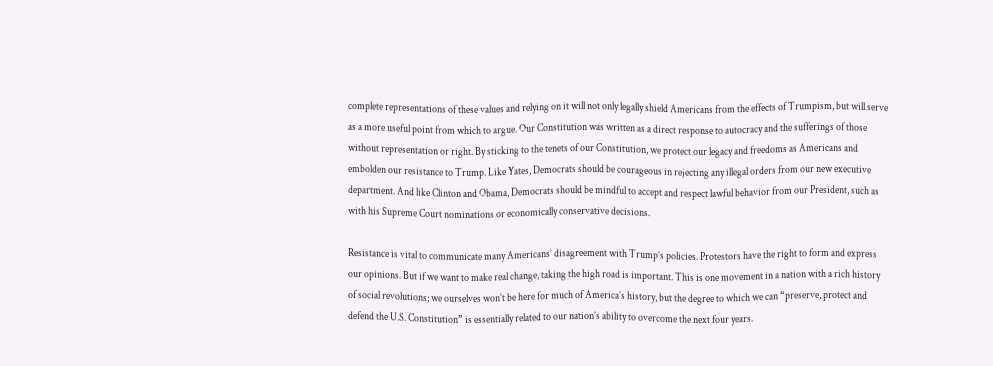complete representations of these values and relying on it will not only legally shield Americans from the effects of Trumpism, but will serve as a more useful point from which to argue. Our Constitution was written as a direct response to autocracy and the sufferings of those without representation or right. By sticking to the tenets of our Constitution, we protect our legacy and freedoms as Americans and embolden our resistance to Trump. Like Yates, Democrats should be courageous in rejecting any illegal orders from our new executive department. And like Clinton and Obama, Democrats should be mindful to accept and respect lawful behavior from our President, such as with his Supreme Court nominations or economically conservative decisions.

Resistance is vital to communicate many Americans’ disagreement with Trump’s policies. Protestors have the right to form and express our opinions. But if we want to make real change, taking the high road is important. This is one movement in a nation with a rich history of social revolutions; we ourselves won’t be here for much of America’s history, but the degree to which we can “preserve, protect and defend the U.S. Constitution” is essentially related to our nation’s ability to overcome the next four years.